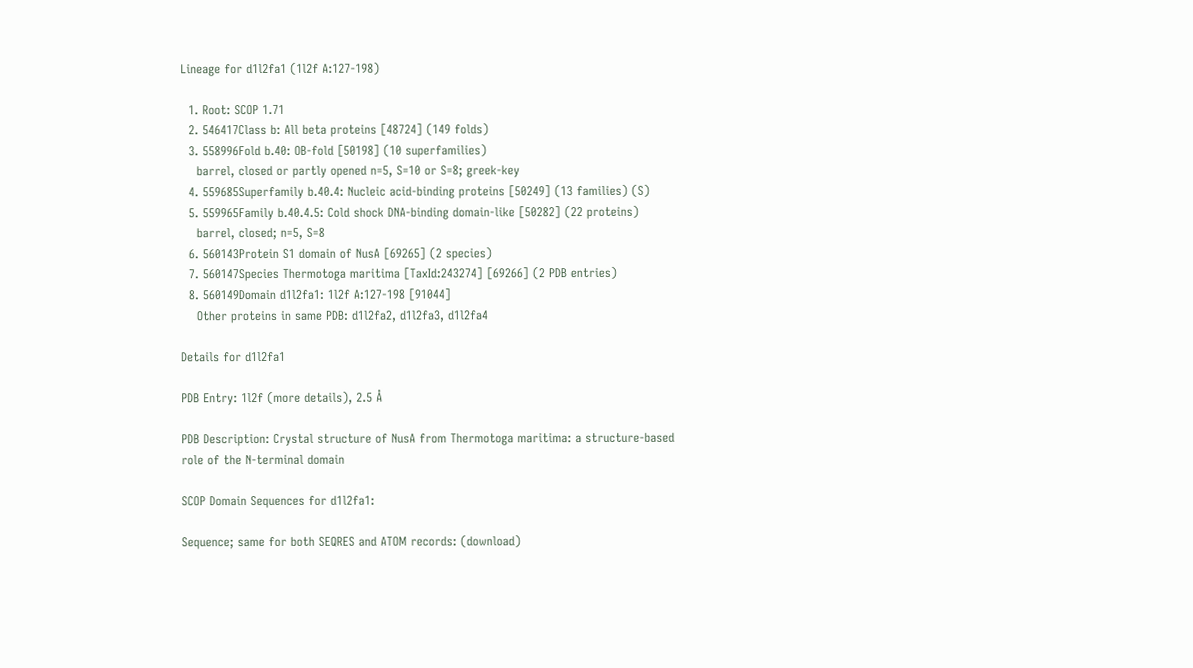Lineage for d1l2fa1 (1l2f A:127-198)

  1. Root: SCOP 1.71
  2. 546417Class b: All beta proteins [48724] (149 folds)
  3. 558996Fold b.40: OB-fold [50198] (10 superfamilies)
    barrel, closed or partly opened n=5, S=10 or S=8; greek-key
  4. 559685Superfamily b.40.4: Nucleic acid-binding proteins [50249] (13 families) (S)
  5. 559965Family b.40.4.5: Cold shock DNA-binding domain-like [50282] (22 proteins)
    barrel, closed; n=5, S=8
  6. 560143Protein S1 domain of NusA [69265] (2 species)
  7. 560147Species Thermotoga maritima [TaxId:243274] [69266] (2 PDB entries)
  8. 560149Domain d1l2fa1: 1l2f A:127-198 [91044]
    Other proteins in same PDB: d1l2fa2, d1l2fa3, d1l2fa4

Details for d1l2fa1

PDB Entry: 1l2f (more details), 2.5 Å

PDB Description: Crystal structure of NusA from Thermotoga maritima: a structure-based role of the N-terminal domain

SCOP Domain Sequences for d1l2fa1:

Sequence; same for both SEQRES and ATOM records: (download)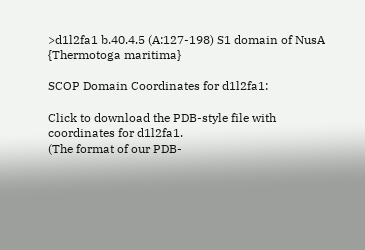>d1l2fa1 b.40.4.5 (A:127-198) S1 domain of NusA {Thermotoga maritima}

SCOP Domain Coordinates for d1l2fa1:

Click to download the PDB-style file with coordinates for d1l2fa1.
(The format of our PDB-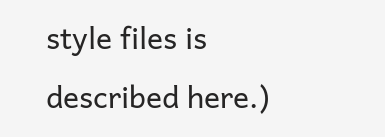style files is described here.)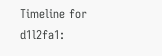Timeline for d1l2fa1: